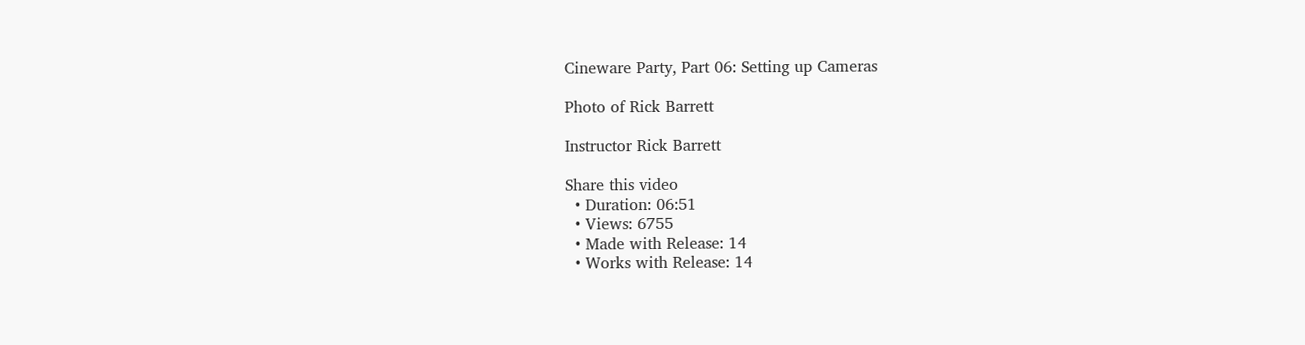Cineware Party, Part 06: Setting up Cameras

Photo of Rick Barrett

Instructor Rick Barrett

Share this video
  • Duration: 06:51
  • Views: 6755
  • Made with Release: 14
  • Works with Release: 14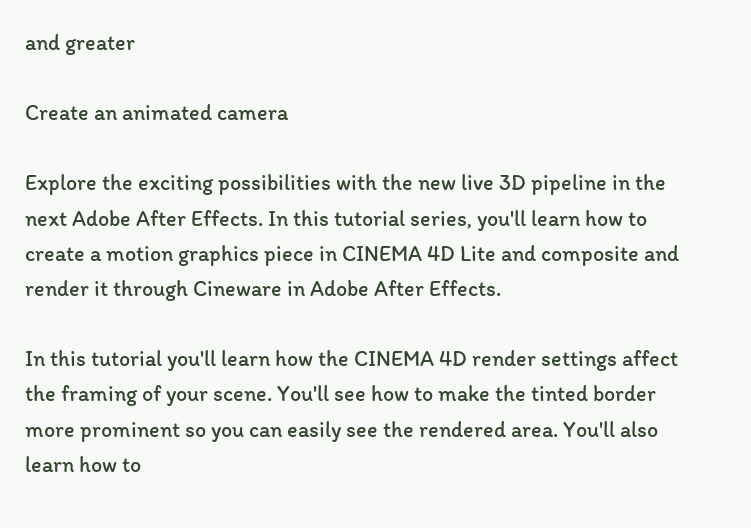and greater

Create an animated camera

Explore the exciting possibilities with the new live 3D pipeline in the next Adobe After Effects. In this tutorial series, you'll learn how to create a motion graphics piece in CINEMA 4D Lite and composite and render it through Cineware in Adobe After Effects.

In this tutorial you'll learn how the CINEMA 4D render settings affect the framing of your scene. You'll see how to make the tinted border more prominent so you can easily see the rendered area. You'll also learn how to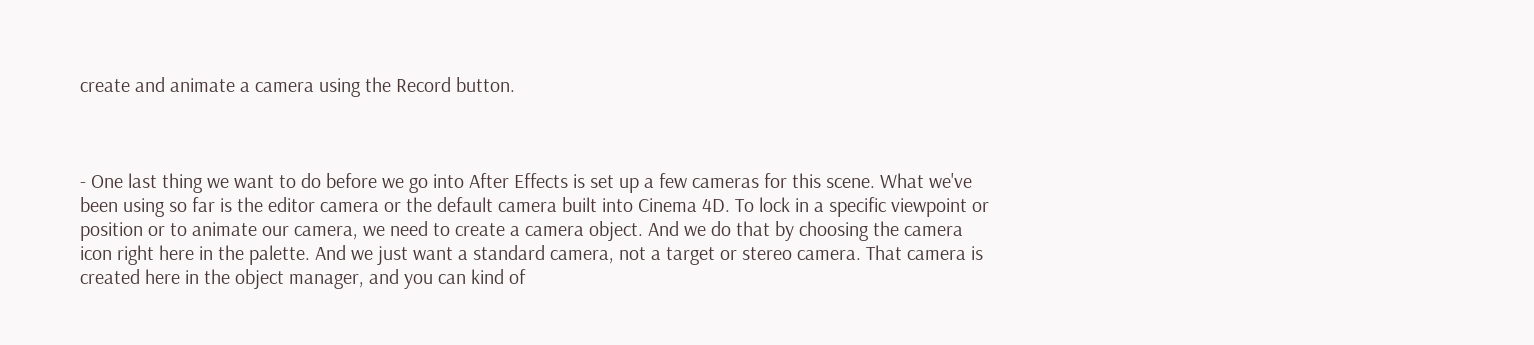create and animate a camera using the Record button.



- One last thing we want to do before we go into After Effects is set up a few cameras for this scene. What we've been using so far is the editor camera or the default camera built into Cinema 4D. To lock in a specific viewpoint or position or to animate our camera, we need to create a camera object. And we do that by choosing the camera icon right here in the palette. And we just want a standard camera, not a target or stereo camera. That camera is created here in the object manager, and you can kind of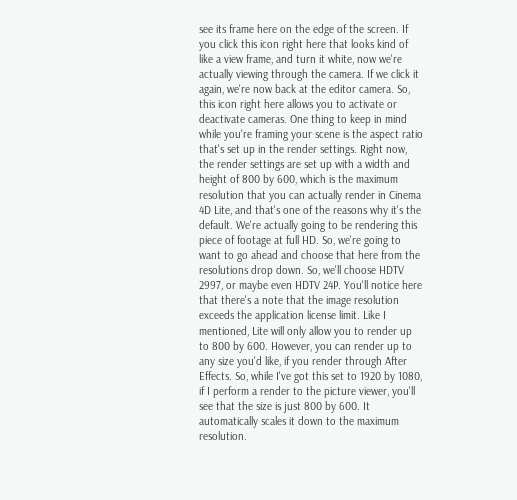see its frame here on the edge of the screen. If you click this icon right here that looks kind of like a view frame, and turn it white, now we're actually viewing through the camera. If we click it again, we're now back at the editor camera. So, this icon right here allows you to activate or deactivate cameras. One thing to keep in mind while you're framing your scene is the aspect ratio that's set up in the render settings. Right now, the render settings are set up with a width and height of 800 by 600, which is the maximum resolution that you can actually render in Cinema 4D Lite, and that's one of the reasons why it's the default. We're actually going to be rendering this piece of footage at full HD. So, we're going to want to go ahead and choose that here from the resolutions drop down. So, we'll choose HDTV 2997, or maybe even HDTV 24P. You'll notice here that there's a note that the image resolution exceeds the application license limit. Like I mentioned, Lite will only allow you to render up to 800 by 600. However, you can render up to any size you'd like, if you render through After Effects. So, while I've got this set to 1920 by 1080, if I perform a render to the picture viewer, you'll see that the size is just 800 by 600. It automatically scales it down to the maximum resolution.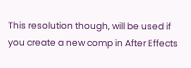This resolution though, will be used if you create a new comp in After Effects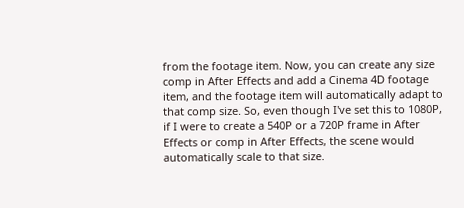from the footage item. Now, you can create any size comp in After Effects and add a Cinema 4D footage item, and the footage item will automatically adapt to that comp size. So, even though I've set this to 1080P, if I were to create a 540P or a 720P frame in After Effects or comp in After Effects, the scene would automatically scale to that size.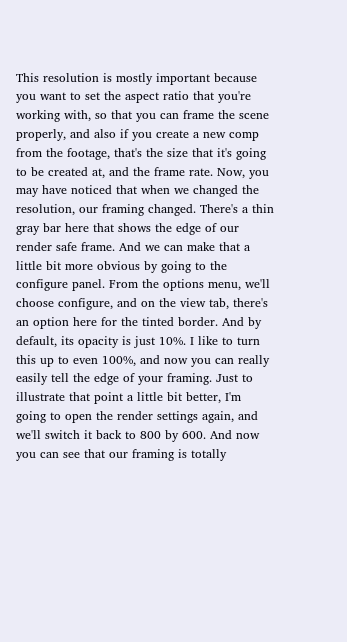This resolution is mostly important because you want to set the aspect ratio that you're working with, so that you can frame the scene properly, and also if you create a new comp from the footage, that's the size that it's going to be created at, and the frame rate. Now, you may have noticed that when we changed the resolution, our framing changed. There's a thin gray bar here that shows the edge of our render safe frame. And we can make that a little bit more obvious by going to the configure panel. From the options menu, we'll choose configure, and on the view tab, there's an option here for the tinted border. And by default, its opacity is just 10%. I like to turn this up to even 100%, and now you can really easily tell the edge of your framing. Just to illustrate that point a little bit better, I'm going to open the render settings again, and we'll switch it back to 800 by 600. And now you can see that our framing is totally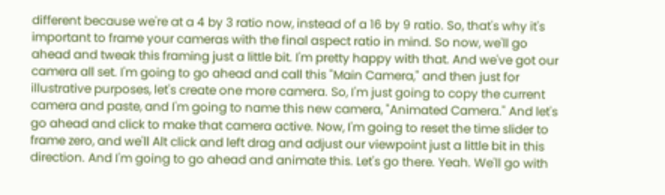different because we're at a 4 by 3 ratio now, instead of a 16 by 9 ratio. So, that's why it's important to frame your cameras with the final aspect ratio in mind. So now, we'll go ahead and tweak this framing just a little bit. I'm pretty happy with that. And we've got our camera all set. I'm going to go ahead and call this "Main Camera," and then just for illustrative purposes, let's create one more camera. So, I'm just going to copy the current camera and paste, and I'm going to name this new camera, "Animated Camera." And let's go ahead and click to make that camera active. Now, I'm going to reset the time slider to frame zero, and we'll Alt click and left drag and adjust our viewpoint just a little bit in this direction. And I'm going to go ahead and animate this. Let's go there. Yeah. We'll go with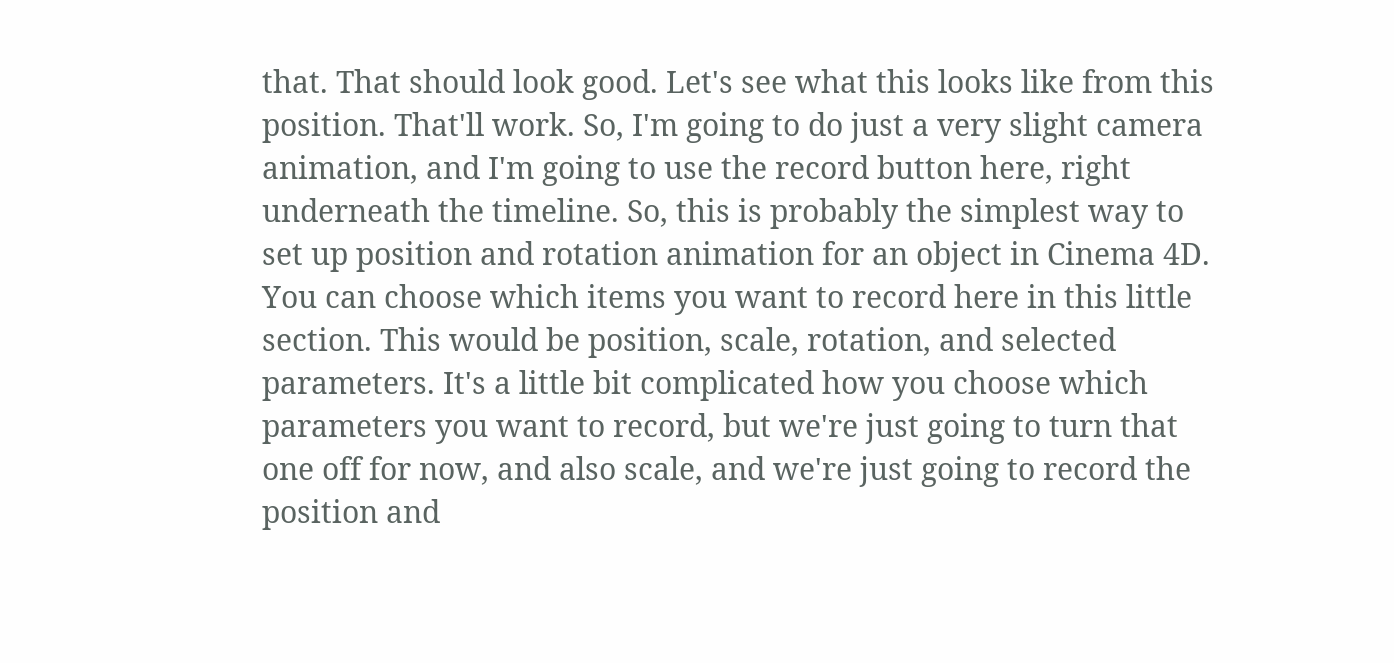that. That should look good. Let's see what this looks like from this position. That'll work. So, I'm going to do just a very slight camera animation, and I'm going to use the record button here, right underneath the timeline. So, this is probably the simplest way to set up position and rotation animation for an object in Cinema 4D. You can choose which items you want to record here in this little section. This would be position, scale, rotation, and selected parameters. It's a little bit complicated how you choose which parameters you want to record, but we're just going to turn that one off for now, and also scale, and we're just going to record the position and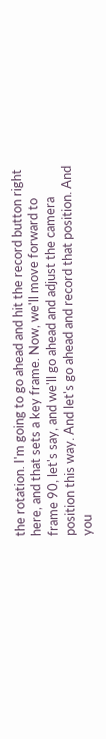the rotation. I'm going to go ahead and hit the record button right here, and that sets a key frame. Now, we'll move forward to frame 90, let's say, and we'll go ahead and adjust the camera position this way. And let's go ahead and record that position. And you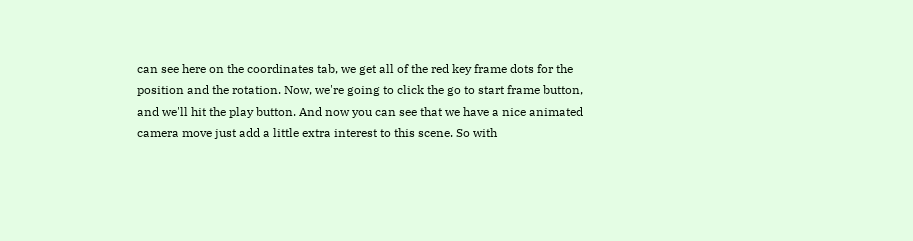can see here on the coordinates tab, we get all of the red key frame dots for the position and the rotation. Now, we're going to click the go to start frame button, and we'll hit the play button. And now you can see that we have a nice animated camera move just add a little extra interest to this scene. So with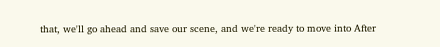that, we'll go ahead and save our scene, and we're ready to move into After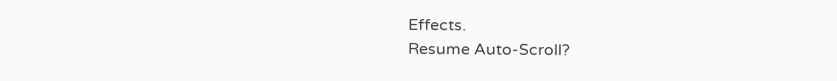Effects.
Resume Auto-Scroll?